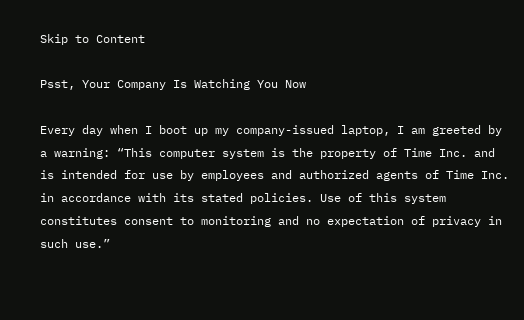Skip to Content

Psst, Your Company Is Watching You Now

Every day when I boot up my company-issued laptop, I am greeted by a warning: “This computer system is the property of Time Inc. and is intended for use by employees and authorized agents of Time Inc. in accordance with its stated policies. Use of this system constitutes consent to monitoring and no expectation of privacy in such use.”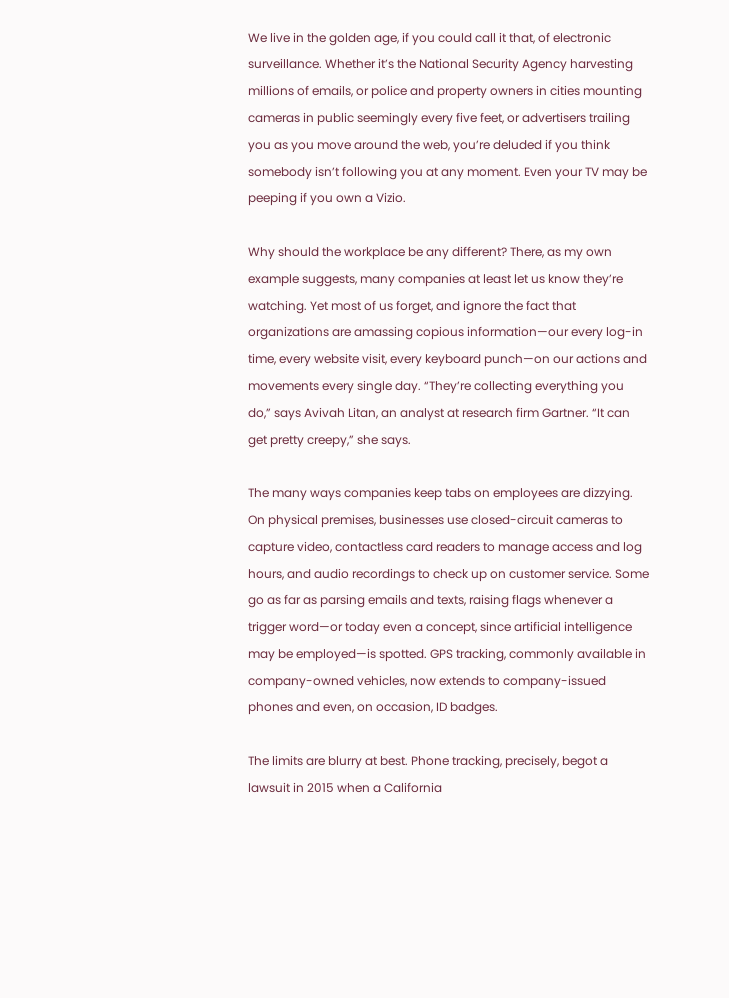We live in the golden age, if you could call it that, of electronic surveillance. Whether it’s the National Security Agency harvesting millions of emails, or police and property owners in cities mounting cameras in public seemingly every five feet, or advertisers trailing you as you move around the web, you’re deluded if you think somebody isn’t following you at any moment. Even your TV may be peeping if you own a Vizio.

Why should the workplace be any different? There, as my own example suggests, many companies at least let us know they’re watching. Yet most of us forget, and ignore the fact that organizations are amassing copious information—our every log-in time, every website visit, every keyboard punch—on our actions and movements every single day. “They’re collecting everything you do,” says Avivah Litan, an analyst at research firm Gartner. “It can get pretty creepy,” she says.

The many ways companies keep tabs on employees are dizzying. On physical premises, businesses use closed-circuit cameras to capture video, contactless card readers to manage access and log hours, and audio recordings to check up on customer service. Some go as far as parsing emails and texts, raising flags whenever a trigger word—or today even a concept, since artificial intelligence may be employed—is spotted. GPS tracking, commonly available in company-owned vehicles, now extends to company-issued phones and even, on occasion, ID badges.

The limits are blurry at best. Phone tracking, precisely, begot a lawsuit in 2015 when a California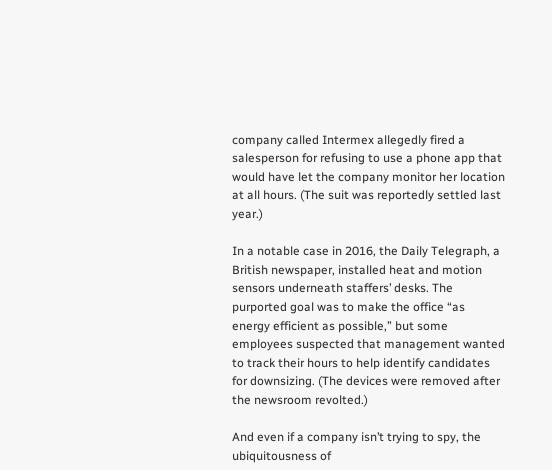company called Intermex allegedly fired a salesperson for refusing to use a phone app that would have let the company monitor her location at all hours. (The suit was reportedly settled last year.)

In a notable case in 2016, the Daily Telegraph, a British newspaper, installed heat and motion sensors underneath staffers’ desks. The purported goal was to make the office “as energy efficient as possible,” but some employees suspected that management wanted to track their hours to help identify candidates for downsizing. (The devices were removed after the newsroom revolted.)

And even if a company isn’t trying to spy, the ubiquitousness of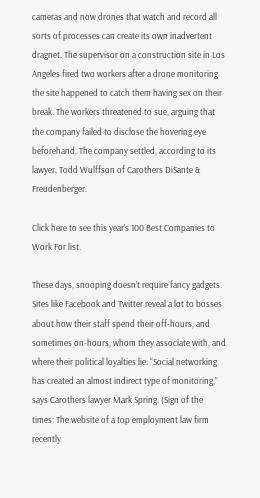cameras and now drones that watch and record all sorts of processes can create its own inadvertent dragnet. The supervisor on a construction site in Los Angeles fired two workers after a drone monitoring the site happened to catch them having sex on their break. The workers threatened to sue, arguing that the company failed to disclose the hovering eye beforehand. The company settled, according to its lawyer, Todd Wulffson of Carothers DiSante & Freudenberger.

Click here to see this year’s 100 Best Companies to Work For list.

These days, snooping doesn’t require fancy gadgets. Sites like Facebook and Twitter reveal a lot to bosses about how their staff spend their off-hours, and sometimes on-hours, whom they associate with, and where their political loyalties lie. “Social networking has created an almost indirect type of monitoring,” says Carothers lawyer Mark Spring. (Sign of the times: The website of a top employment law firm recently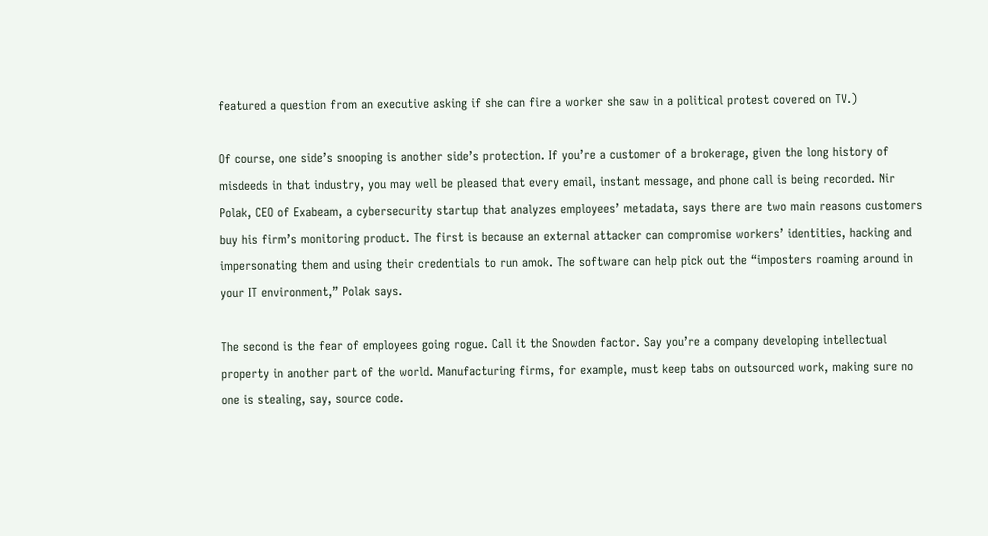featured a question from an executive asking if she can fire a worker she saw in a political protest covered on TV.)

Of course, one side’s snooping is another side’s protection. If you’re a customer of a brokerage, given the long history of misdeeds in that industry, you may well be pleased that every email, instant message, and phone call is being recorded. Nir Polak, CEO of Exabeam, a cybersecurity startup that analyzes employees’ metadata, says there are two main reasons customers buy his firm’s monitoring product. The first is because an external attacker can compromise workers’ identities, hacking and impersonating them and using their credentials to run amok. The software can help pick out the “imposters roaming around in your IT environment,” Polak says.

The second is the fear of employees going rogue. Call it the Snowden factor. Say you’re a company developing intellectual property in another part of the world. Manufacturing firms, for example, must keep tabs on outsourced work, making sure no one is stealing, say, source code.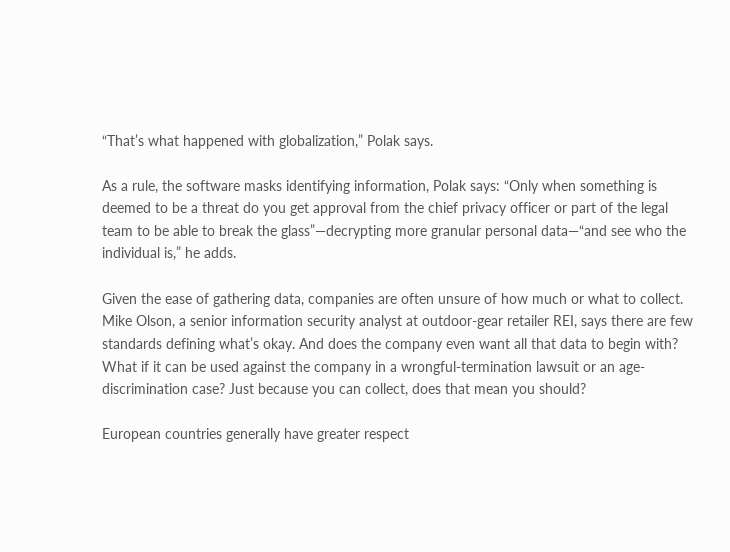“That’s what happened with globalization,” Polak says.

As a rule, the software masks identifying information, Polak says: “Only when something is deemed to be a threat do you get approval from the chief privacy officer or part of the legal team to be able to break the glass”—decrypting more granular personal data—“and see who the individual is,” he adds.

Given the ease of gathering data, companies are often unsure of how much or what to collect. Mike Olson, a senior information security analyst at outdoor-gear retailer REI, says there are few standards defining what’s okay. And does the company even want all that data to begin with? What if it can be used against the company in a wrongful-termination lawsuit or an age-discrimination case? Just because you can collect, does that mean you should?

European countries generally have greater respect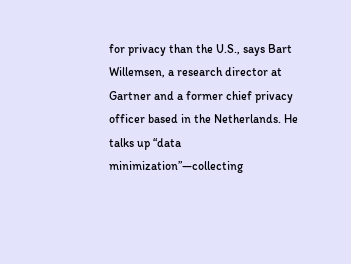for privacy than the U.S., says Bart Willemsen, a research director at Gartner and a former chief privacy officer based in the Netherlands. He talks up “data minimization”—collecting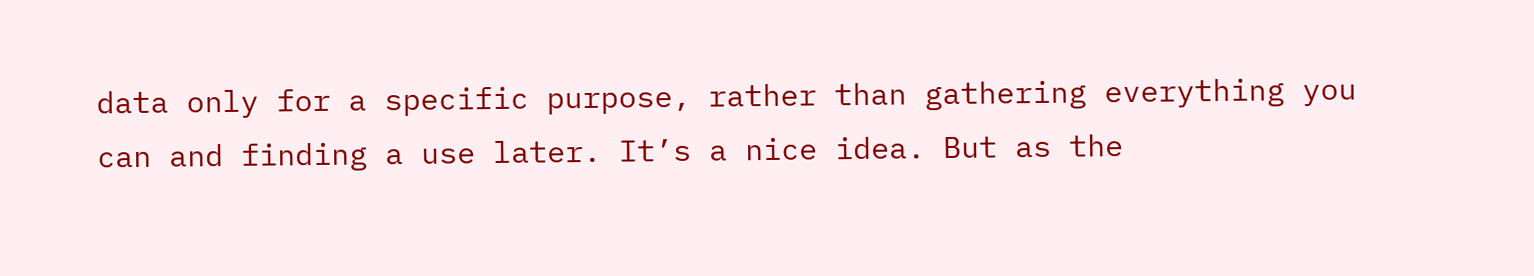data only for a specific purpose, rather than gathering everything you can and finding a use later. It’s a nice idea. But as the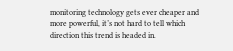monitoring technology gets ever cheaper and more powerful, it’s not hard to tell which direction this trend is headed in.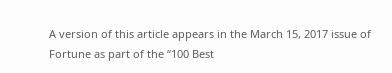A version of this article appears in the March 15, 2017 issue of Fortune as part of the “100 Best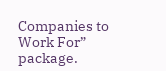Companies to Work For” package.